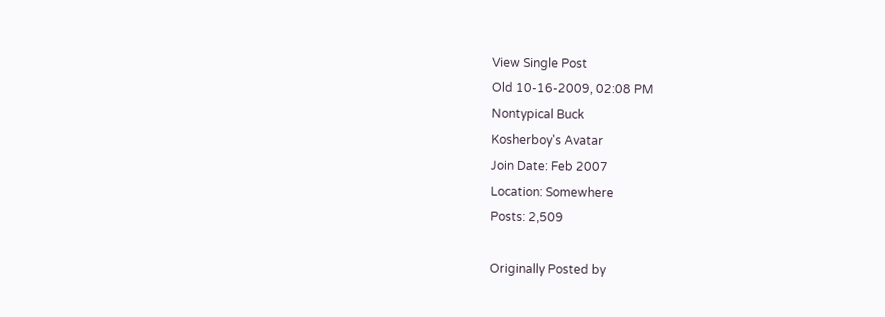View Single Post
Old 10-16-2009, 02:08 PM
Nontypical Buck
Kosherboy's Avatar
Join Date: Feb 2007
Location: Somewhere
Posts: 2,509

Originally Posted by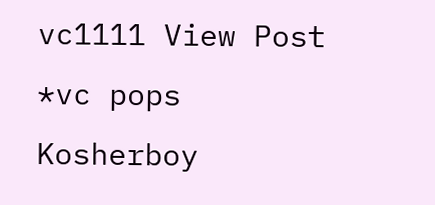vc1111 View Post
*vc pops Kosherboy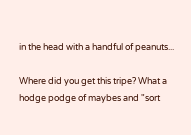in the head with a handful of peanuts...

Where did you get this tripe? What a hodge podge of maybes and "sort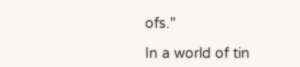ofs."

In a world of tin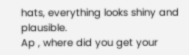hats, everything looks shiny and plausible.
Ap , where did you get your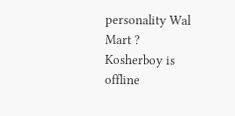personality Wal Mart ?
Kosherboy is offline